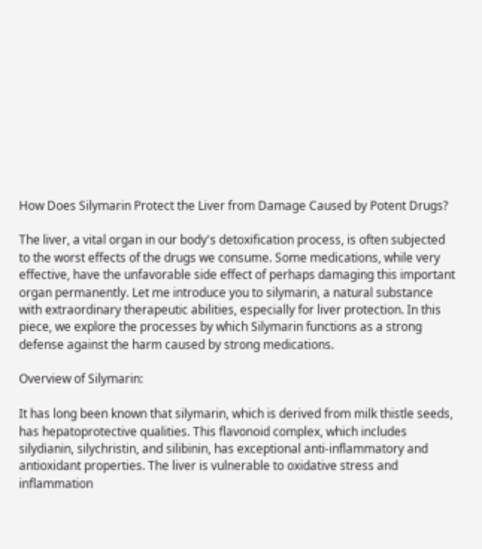How Does Silymarin Protect the Liver from Damage Caused by Potent Drugs?

The liver, a vital organ in our body's detoxification process, is often subjected to the worst effects of the drugs we consume. Some medications, while very effective, have the unfavorable side effect of perhaps damaging this important organ permanently. Let me introduce you to silymarin, a natural substance with extraordinary therapeutic abilities, especially for liver protection. In this piece, we explore the processes by which Silymarin functions as a strong defense against the harm caused by strong medications.

Overview of Silymarin:

It has long been known that silymarin, which is derived from milk thistle seeds, has hepatoprotective qualities. This flavonoid complex, which includes silydianin, silychristin, and silibinin, has exceptional anti-inflammatory and antioxidant properties. The liver is vulnerable to oxidative stress and inflammation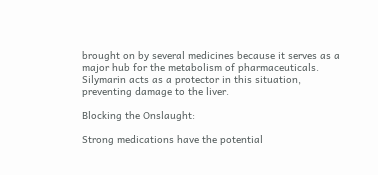brought on by several medicines because it serves as a major hub for the metabolism of pharmaceuticals. Silymarin acts as a protector in this situation, preventing damage to the liver.

Blocking the Onslaught:

Strong medications have the potential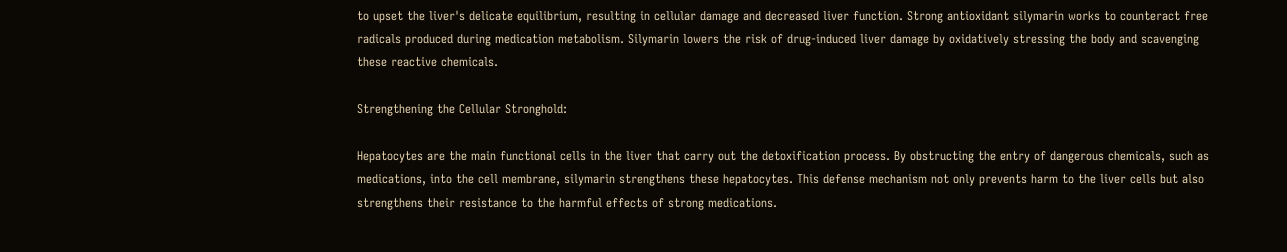to upset the liver's delicate equilibrium, resulting in cellular damage and decreased liver function. Strong antioxidant silymarin works to counteract free radicals produced during medication metabolism. Silymarin lowers the risk of drug-induced liver damage by oxidatively stressing the body and scavenging these reactive chemicals.

Strengthening the Cellular Stronghold:

Hepatocytes are the main functional cells in the liver that carry out the detoxification process. By obstructing the entry of dangerous chemicals, such as medications, into the cell membrane, silymarin strengthens these hepatocytes. This defense mechanism not only prevents harm to the liver cells but also strengthens their resistance to the harmful effects of strong medications.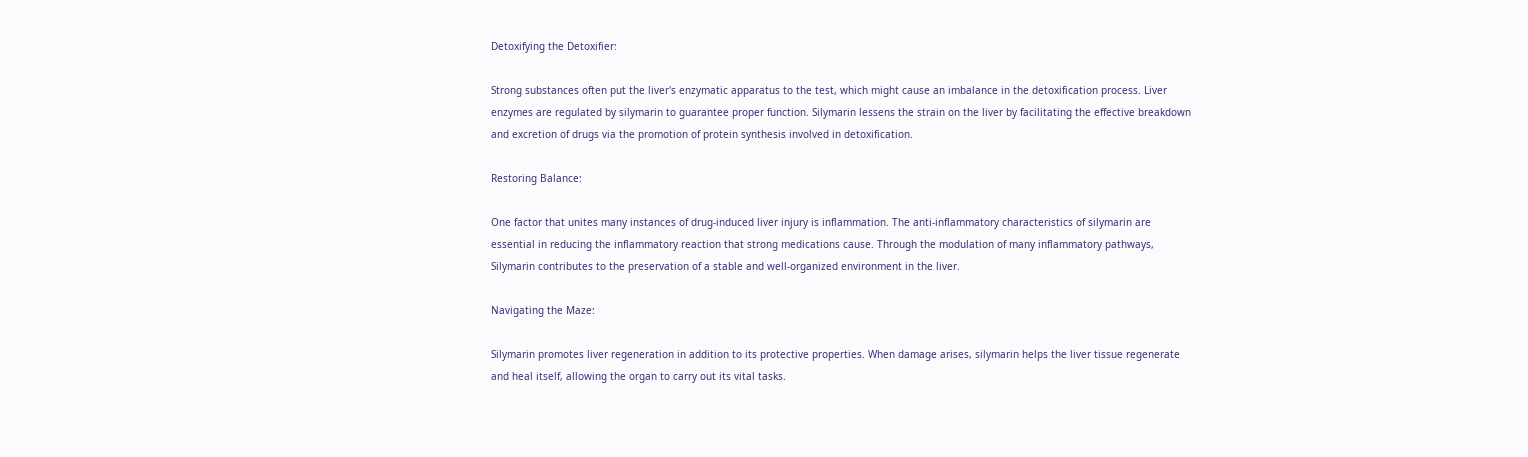Detoxifying the Detoxifier:

Strong substances often put the liver's enzymatic apparatus to the test, which might cause an imbalance in the detoxification process. Liver enzymes are regulated by silymarin to guarantee proper function. Silymarin lessens the strain on the liver by facilitating the effective breakdown and excretion of drugs via the promotion of protein synthesis involved in detoxification.

Restoring Balance:

One factor that unites many instances of drug-induced liver injury is inflammation. The anti-inflammatory characteristics of silymarin are essential in reducing the inflammatory reaction that strong medications cause. Through the modulation of many inflammatory pathways, Silymarin contributes to the preservation of a stable and well-organized environment in the liver.

Navigating the Maze:

Silymarin promotes liver regeneration in addition to its protective properties. When damage arises, silymarin helps the liver tissue regenerate and heal itself, allowing the organ to carry out its vital tasks.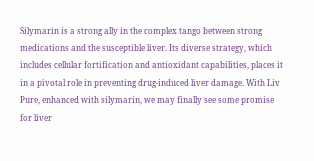Silymarin is a strong ally in the complex tango between strong medications and the susceptible liver. Its diverse strategy, which includes cellular fortification and antioxidant capabilities, places it in a pivotal role in preventing drug-induced liver damage. With Liv Pure, enhanced with silymarin, we may finally see some promise for liver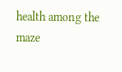health among the maze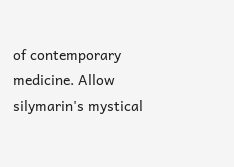of contemporary medicine. Allow silymarin's mystical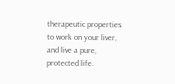therapeutic properties to work on your liver, and live a pure, protected life.